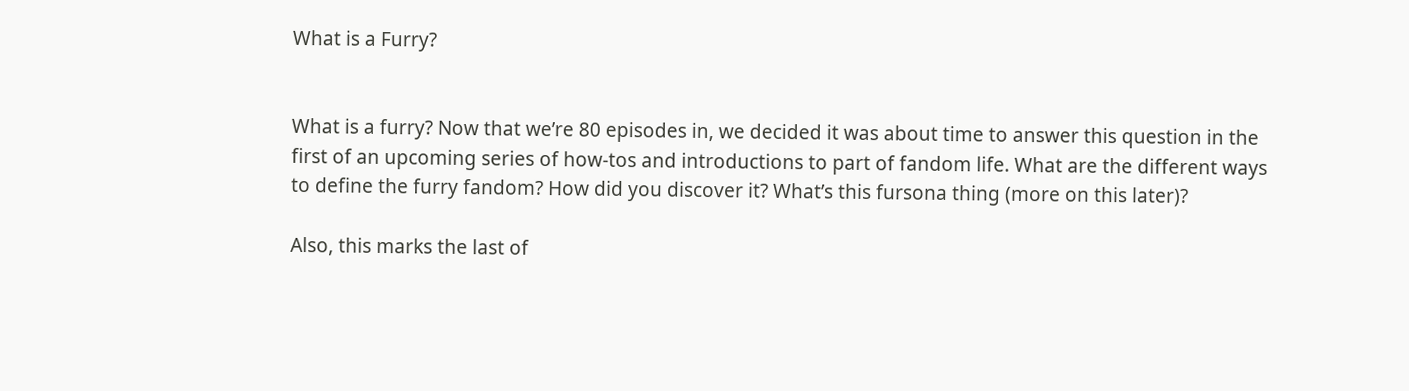What is a Furry?


What is a furry? Now that we’re 80 episodes in, we decided it was about time to answer this question in the first of an upcoming series of how-tos and introductions to part of fandom life. What are the different ways to define the furry fandom? How did you discover it? What’s this fursona thing (more on this later)?

Also, this marks the last of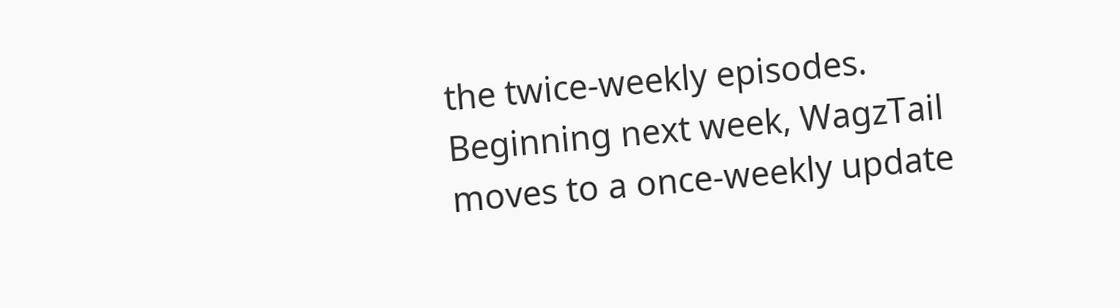the twice-weekly episodes. Beginning next week, WagzTail moves to a once-weekly update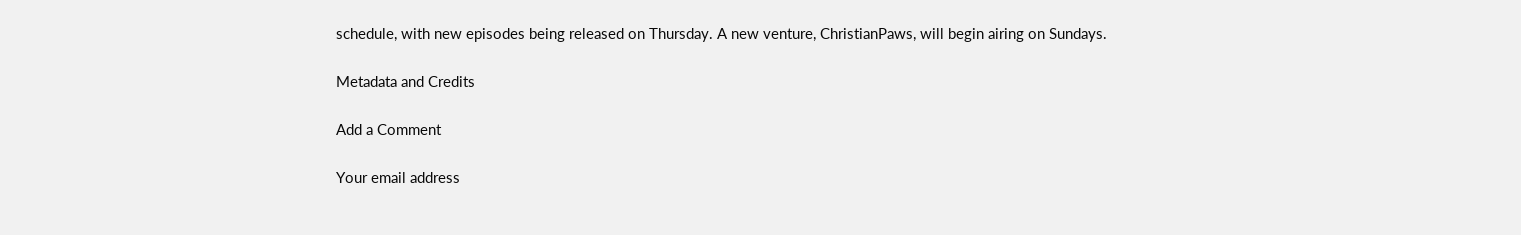schedule, with new episodes being released on Thursday. A new venture, ChristianPaws, will begin airing on Sundays.

Metadata and Credits

Add a Comment

Your email address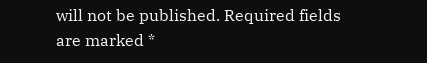will not be published. Required fields are marked *